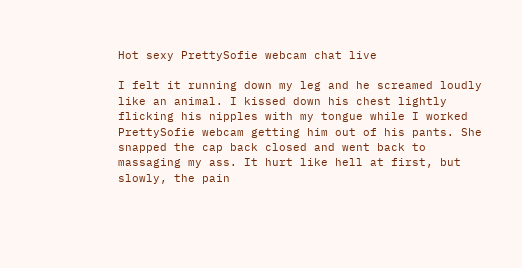Hot sexy PrettySofie webcam chat live

I felt it running down my leg and he screamed loudly like an animal. I kissed down his chest lightly flicking his nipples with my tongue while I worked PrettySofie webcam getting him out of his pants. She snapped the cap back closed and went back to massaging my ass. It hurt like hell at first, but slowly, the pain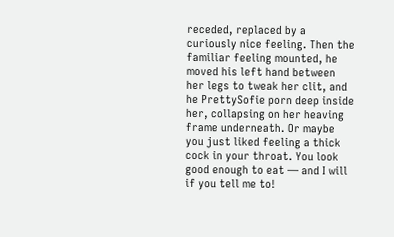receded, replaced by a curiously nice feeling. Then the familiar feeling mounted, he moved his left hand between her legs to tweak her clit, and he PrettySofie porn deep inside her, collapsing on her heaving frame underneath. Or maybe you just liked feeling a thick cock in your throat. You look good enough to eat — and I will if you tell me to!